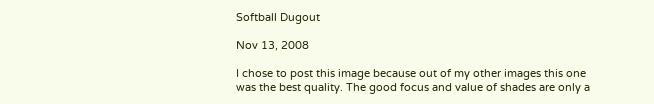Softball Dugout

Nov 13, 2008

I chose to post this image because out of my other images this one was the best quality. The good focus and value of shades are only a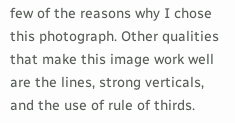few of the reasons why I chose this photograph. Other qualities that make this image work well are the lines, strong verticals, and the use of rule of thirds.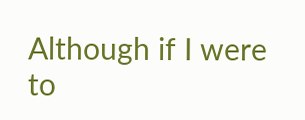Although if I were to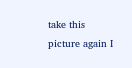take this picture again I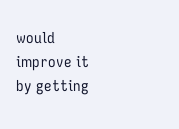would improve it by getting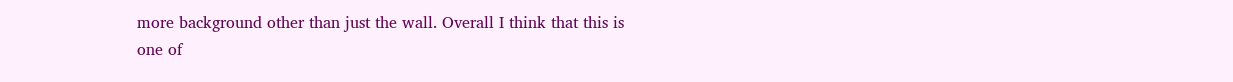more background other than just the wall. Overall I think that this is one of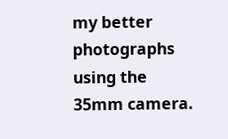my better photographs using the 35mm camera.